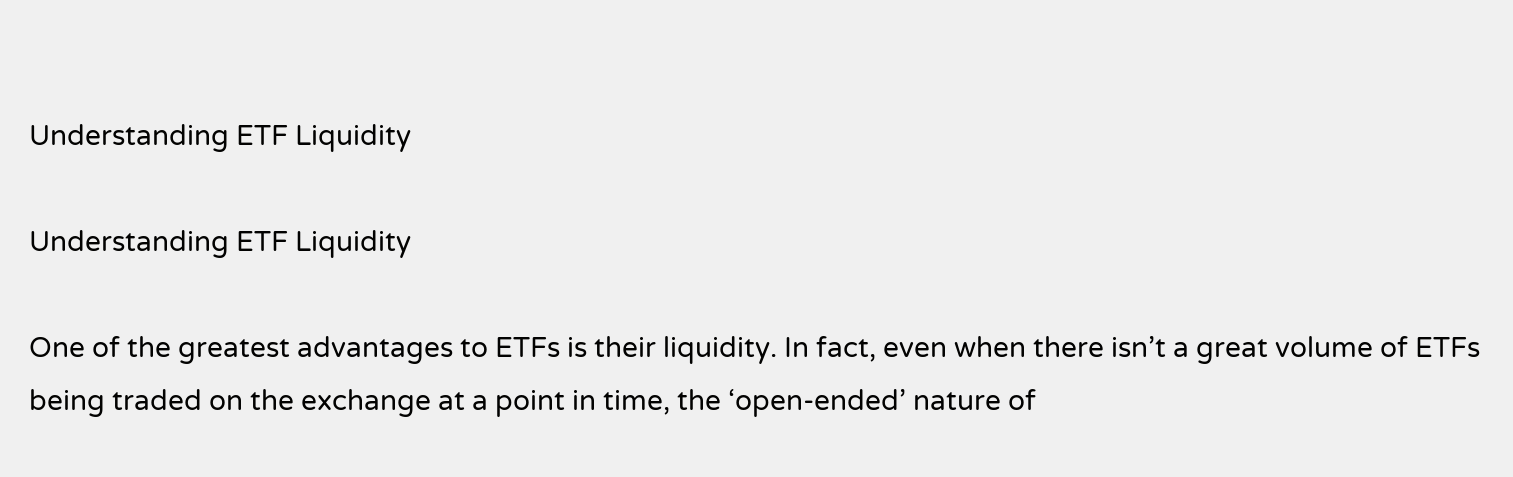Understanding ETF Liquidity

Understanding ETF Liquidity

One of the greatest advantages to ETFs is their liquidity. In fact, even when there isn’t a great volume of ETFs being traded on the exchange at a point in time, the ‘open-ended’ nature of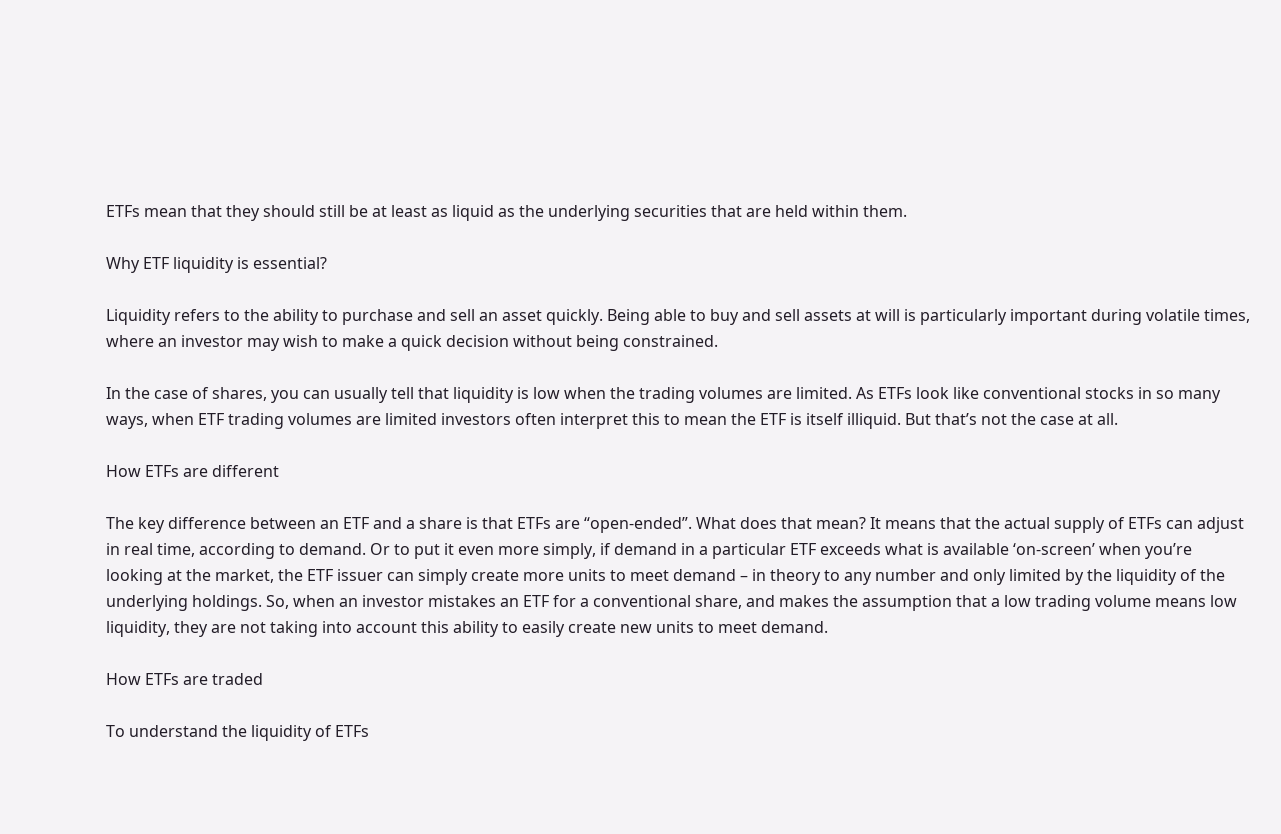ETFs mean that they should still be at least as liquid as the underlying securities that are held within them.

Why ETF liquidity is essential?

Liquidity refers to the ability to purchase and sell an asset quickly. Being able to buy and sell assets at will is particularly important during volatile times, where an investor may wish to make a quick decision without being constrained.

In the case of shares, you can usually tell that liquidity is low when the trading volumes are limited. As ETFs look like conventional stocks in so many ways, when ETF trading volumes are limited investors often interpret this to mean the ETF is itself illiquid. But that’s not the case at all.

How ETFs are different

The key difference between an ETF and a share is that ETFs are “open-ended”. What does that mean? It means that the actual supply of ETFs can adjust in real time, according to demand. Or to put it even more simply, if demand in a particular ETF exceeds what is available ‘on-screen’ when you’re looking at the market, the ETF issuer can simply create more units to meet demand – in theory to any number and only limited by the liquidity of the underlying holdings. So, when an investor mistakes an ETF for a conventional share, and makes the assumption that a low trading volume means low liquidity, they are not taking into account this ability to easily create new units to meet demand.

How ETFs are traded

To understand the liquidity of ETFs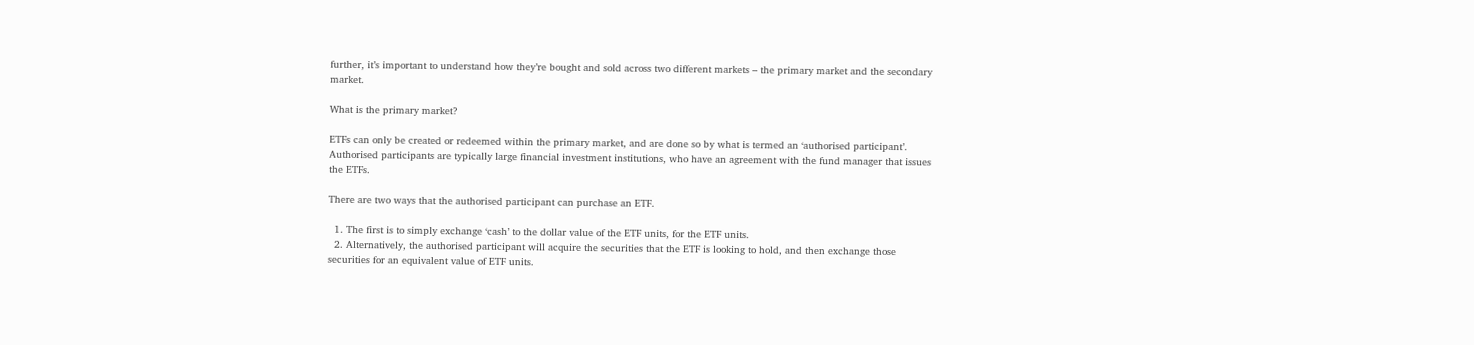further, it’s important to understand how they’re bought and sold across two different markets – the primary market and the secondary market.

What is the primary market?

ETFs can only be created or redeemed within the primary market, and are done so by what is termed an ‘authorised participant’. Authorised participants are typically large financial investment institutions, who have an agreement with the fund manager that issues the ETFs.

There are two ways that the authorised participant can purchase an ETF.

  1. The first is to simply exchange ‘cash’ to the dollar value of the ETF units, for the ETF units.
  2. Alternatively, the authorised participant will acquire the securities that the ETF is looking to hold, and then exchange those securities for an equivalent value of ETF units.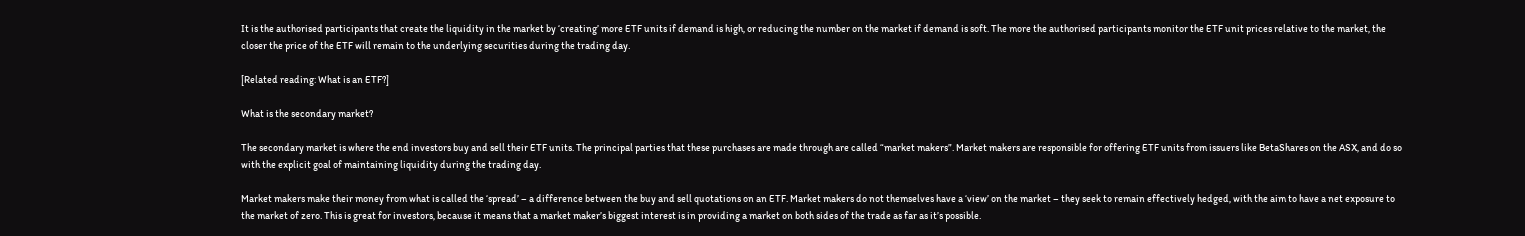It is the authorised participants that create the liquidity in the market by ‘creating’ more ETF units if demand is high, or reducing the number on the market if demand is soft. The more the authorised participants monitor the ETF unit prices relative to the market, the closer the price of the ETF will remain to the underlying securities during the trading day.

[Related reading: What is an ETF?]

What is the secondary market?

The secondary market is where the end investors buy and sell their ETF units. The principal parties that these purchases are made through are called “market makers”. Market makers are responsible for offering ETF units from issuers like BetaShares on the ASX, and do so with the explicit goal of maintaining liquidity during the trading day.

Market makers make their money from what is called the ‘spread’ – a difference between the buy and sell quotations on an ETF. Market makers do not themselves have a ‘view’ on the market – they seek to remain effectively hedged, with the aim to have a net exposure to the market of zero. This is great for investors, because it means that a market maker’s biggest interest is in providing a market on both sides of the trade as far as it’s possible.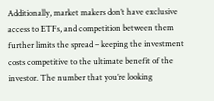Additionally, market makers don’t have exclusive access to ETFs, and competition between them further limits the spread – keeping the investment costs competitive to the ultimate benefit of the investor. The number that you’re looking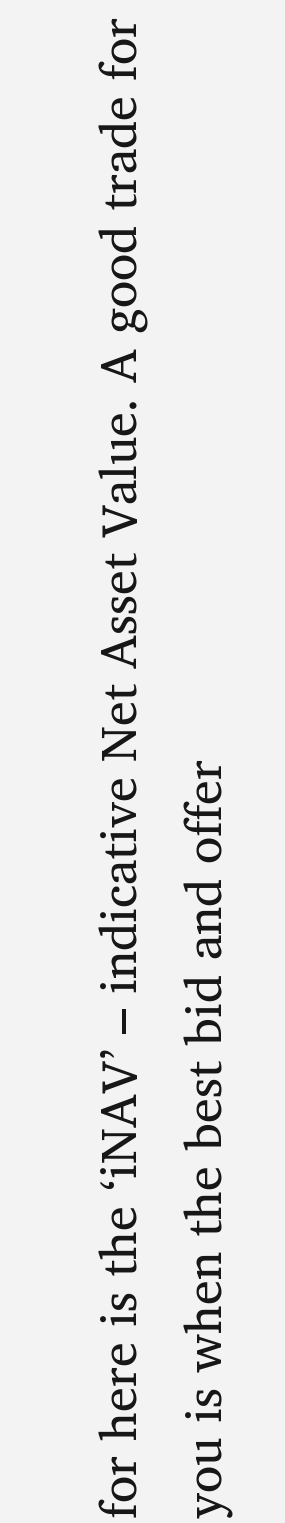for here is the ‘iNAV’ – indicative Net Asset Value. A good trade for you is when the best bid and offer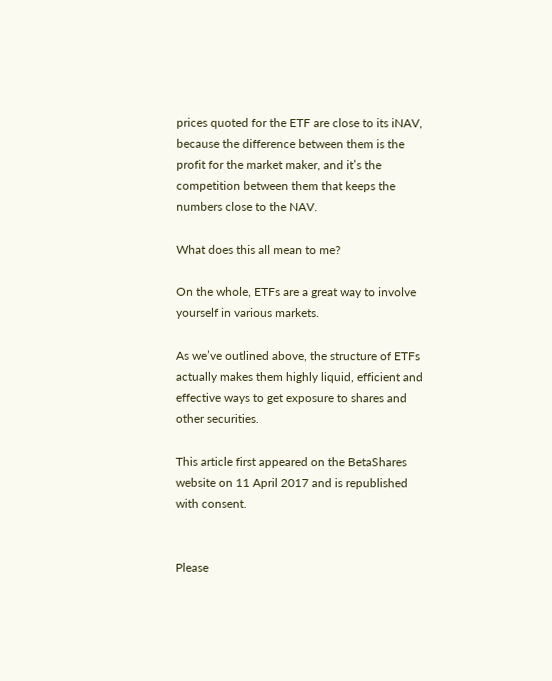prices quoted for the ETF are close to its iNAV, because the difference between them is the profit for the market maker, and it’s the competition between them that keeps the numbers close to the NAV.

What does this all mean to me?

On the whole, ETFs are a great way to involve yourself in various markets.

As we’ve outlined above, the structure of ETFs actually makes them highly liquid, efficient and effective ways to get exposure to shares and other securities.

This article first appeared on the BetaShares website on 11 April 2017 and is republished with consent.


Please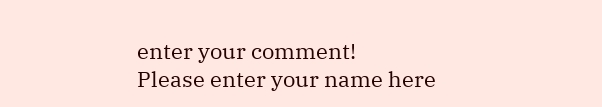enter your comment!
Please enter your name here